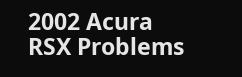2002 Acura RSX Problems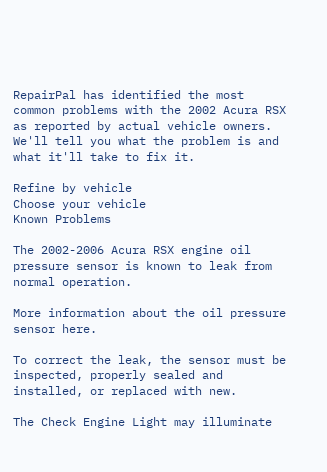RepairPal has identified the most common problems with the 2002 Acura RSX as reported by actual vehicle owners. We'll tell you what the problem is and what it'll take to fix it.

Refine by vehicle
Choose your vehicle
Known Problems

The 2002-2006 Acura RSX engine oil pressure sensor is known to leak from normal operation.

More information about the oil pressure sensor here.

To correct the leak, the sensor must be inspected, properly sealed and installed, or replaced with new.

The Check Engine Light may illuminate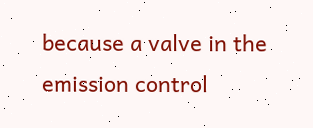because a valve in the emission control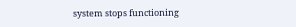system stops functioning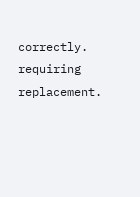correctly. requiring replacement.